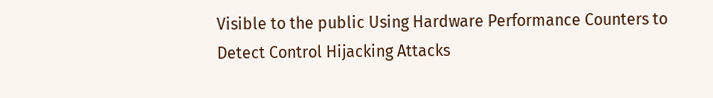Visible to the public Using Hardware Performance Counters to Detect Control Hijacking Attacks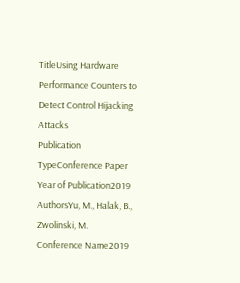TitleUsing Hardware Performance Counters to Detect Control Hijacking Attacks
Publication TypeConference Paper
Year of Publication2019
AuthorsYu, M., Halak, B., Zwolinski, M.
Conference Name2019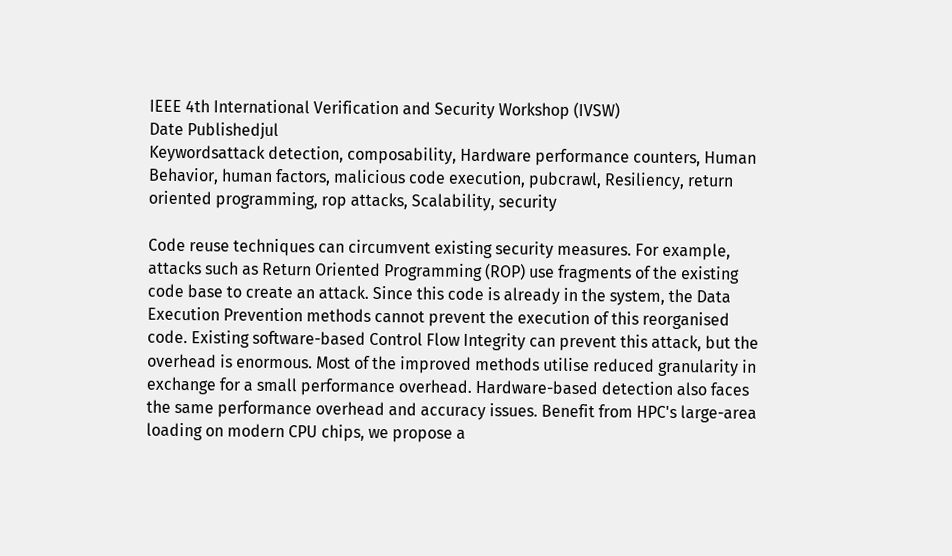IEEE 4th International Verification and Security Workshop (IVSW)
Date Publishedjul
Keywordsattack detection, composability, Hardware performance counters, Human Behavior, human factors, malicious code execution, pubcrawl, Resiliency, return oriented programming, rop attacks, Scalability, security

Code reuse techniques can circumvent existing security measures. For example, attacks such as Return Oriented Programming (ROP) use fragments of the existing code base to create an attack. Since this code is already in the system, the Data Execution Prevention methods cannot prevent the execution of this reorganised code. Existing software-based Control Flow Integrity can prevent this attack, but the overhead is enormous. Most of the improved methods utilise reduced granularity in exchange for a small performance overhead. Hardware-based detection also faces the same performance overhead and accuracy issues. Benefit from HPC's large-area loading on modern CPU chips, we propose a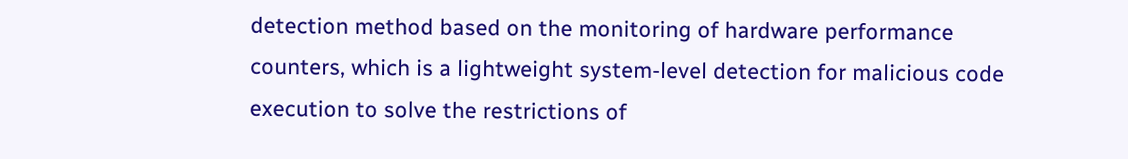detection method based on the monitoring of hardware performance counters, which is a lightweight system-level detection for malicious code execution to solve the restrictions of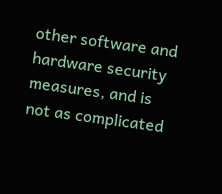other software and hardware security measures, and is not as complicated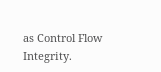as Control Flow Integrity.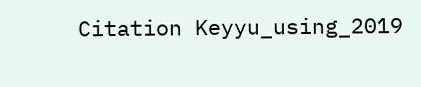Citation Keyyu_using_2019